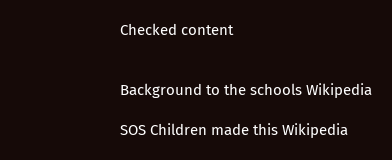Checked content


Background to the schools Wikipedia

SOS Children made this Wikipedia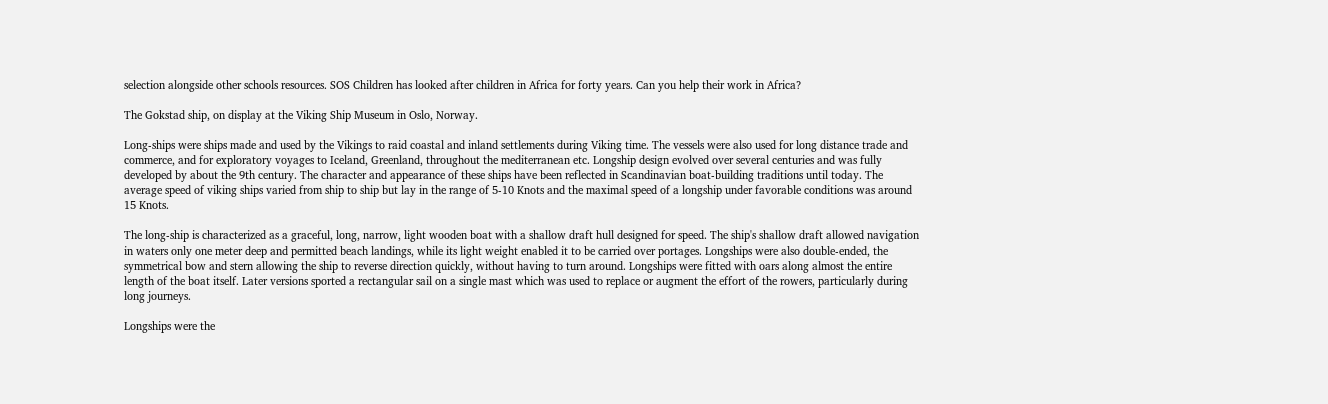selection alongside other schools resources. SOS Children has looked after children in Africa for forty years. Can you help their work in Africa?

The Gokstad ship, on display at the Viking Ship Museum in Oslo, Norway.

Long-ships were ships made and used by the Vikings to raid coastal and inland settlements during Viking time. The vessels were also used for long distance trade and commerce, and for exploratory voyages to Iceland, Greenland, throughout the mediterranean etc. Longship design evolved over several centuries and was fully developed by about the 9th century. The character and appearance of these ships have been reflected in Scandinavian boat-building traditions until today. The average speed of viking ships varied from ship to ship but lay in the range of 5-10 Knots and the maximal speed of a longship under favorable conditions was around 15 Knots.

The long-ship is characterized as a graceful, long, narrow, light wooden boat with a shallow draft hull designed for speed. The ship's shallow draft allowed navigation in waters only one meter deep and permitted beach landings, while its light weight enabled it to be carried over portages. Longships were also double-ended, the symmetrical bow and stern allowing the ship to reverse direction quickly, without having to turn around. Longships were fitted with oars along almost the entire length of the boat itself. Later versions sported a rectangular sail on a single mast which was used to replace or augment the effort of the rowers, particularly during long journeys.

Longships were the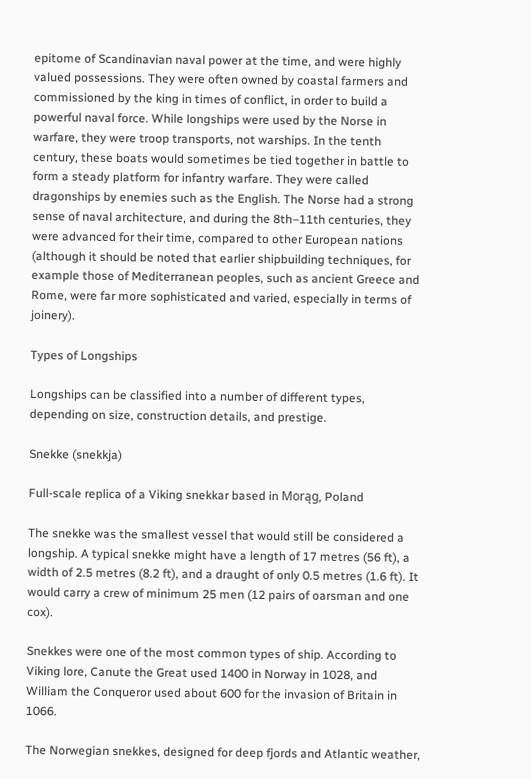epitome of Scandinavian naval power at the time, and were highly valued possessions. They were often owned by coastal farmers and commissioned by the king in times of conflict, in order to build a powerful naval force. While longships were used by the Norse in warfare, they were troop transports, not warships. In the tenth century, these boats would sometimes be tied together in battle to form a steady platform for infantry warfare. They were called dragonships by enemies such as the English. The Norse had a strong sense of naval architecture, and during the 8th–11th centuries, they were advanced for their time, compared to other European nations (although it should be noted that earlier shipbuilding techniques, for example those of Mediterranean peoples, such as ancient Greece and Rome, were far more sophisticated and varied, especially in terms of joinery).

Types of Longships

Longships can be classified into a number of different types, depending on size, construction details, and prestige.

Snekke (snekkja)

Full-scale replica of a Viking snekkar based in Morąg, Poland

The snekke was the smallest vessel that would still be considered a longship. A typical snekke might have a length of 17 metres (56 ft), a width of 2.5 metres (8.2 ft), and a draught of only 0.5 metres (1.6 ft). It would carry a crew of minimum 25 men (12 pairs of oarsman and one cox).

Snekkes were one of the most common types of ship. According to Viking lore, Canute the Great used 1400 in Norway in 1028, and William the Conqueror used about 600 for the invasion of Britain in 1066.

The Norwegian snekkes, designed for deep fjords and Atlantic weather,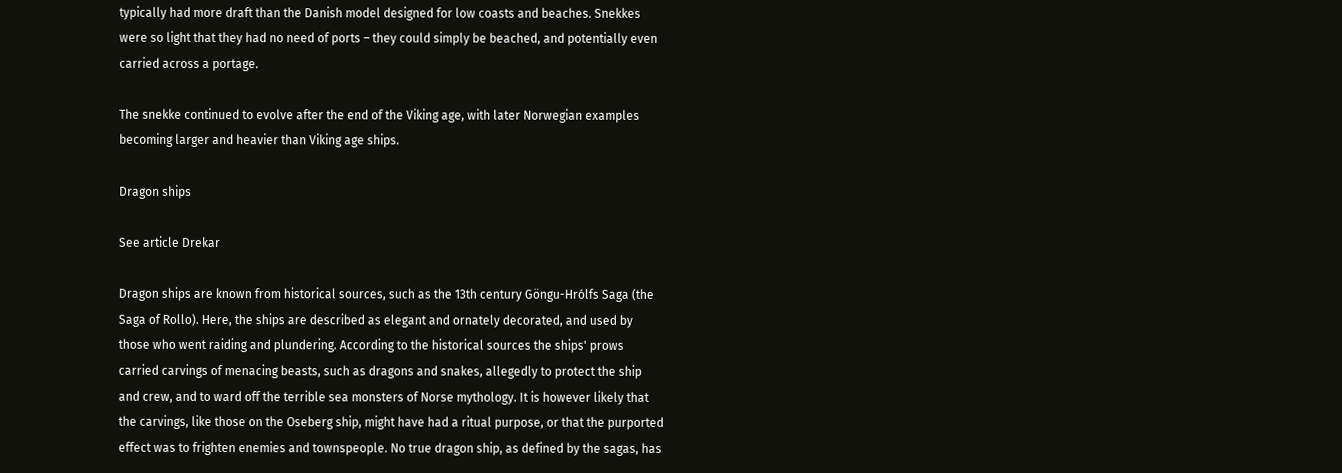typically had more draft than the Danish model designed for low coasts and beaches. Snekkes were so light that they had no need of ports – they could simply be beached, and potentially even carried across a portage.

The snekke continued to evolve after the end of the Viking age, with later Norwegian examples becoming larger and heavier than Viking age ships.

Dragon ships

See article Drekar

Dragon ships are known from historical sources, such as the 13th century Göngu-Hrólfs Saga (the Saga of Rollo). Here, the ships are described as elegant and ornately decorated, and used by those who went raiding and plundering. According to the historical sources the ships' prows carried carvings of menacing beasts, such as dragons and snakes, allegedly to protect the ship and crew, and to ward off the terrible sea monsters of Norse mythology. It is however likely that the carvings, like those on the Oseberg ship, might have had a ritual purpose, or that the purported effect was to frighten enemies and townspeople. No true dragon ship, as defined by the sagas, has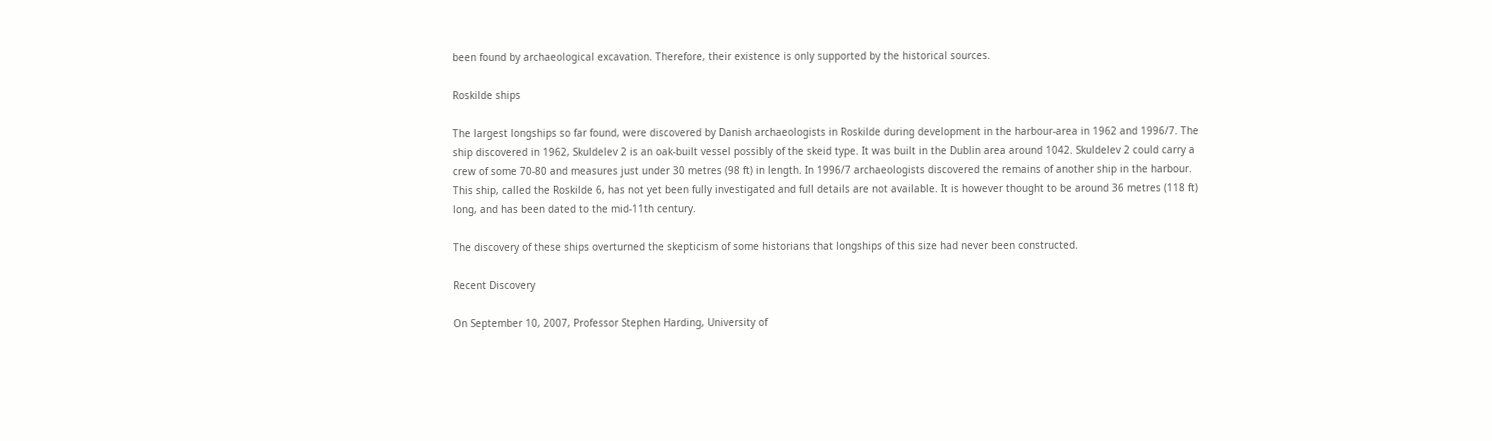been found by archaeological excavation. Therefore, their existence is only supported by the historical sources.

Roskilde ships

The largest longships so far found, were discovered by Danish archaeologists in Roskilde during development in the harbour-area in 1962 and 1996/7. The ship discovered in 1962, Skuldelev 2 is an oak-built vessel possibly of the skeid type. It was built in the Dublin area around 1042. Skuldelev 2 could carry a crew of some 70-80 and measures just under 30 metres (98 ft) in length. In 1996/7 archaeologists discovered the remains of another ship in the harbour. This ship, called the Roskilde 6, has not yet been fully investigated and full details are not available. It is however thought to be around 36 metres (118 ft) long, and has been dated to the mid-11th century.

The discovery of these ships overturned the skepticism of some historians that longships of this size had never been constructed.

Recent Discovery

On September 10, 2007, Professor Stephen Harding, University of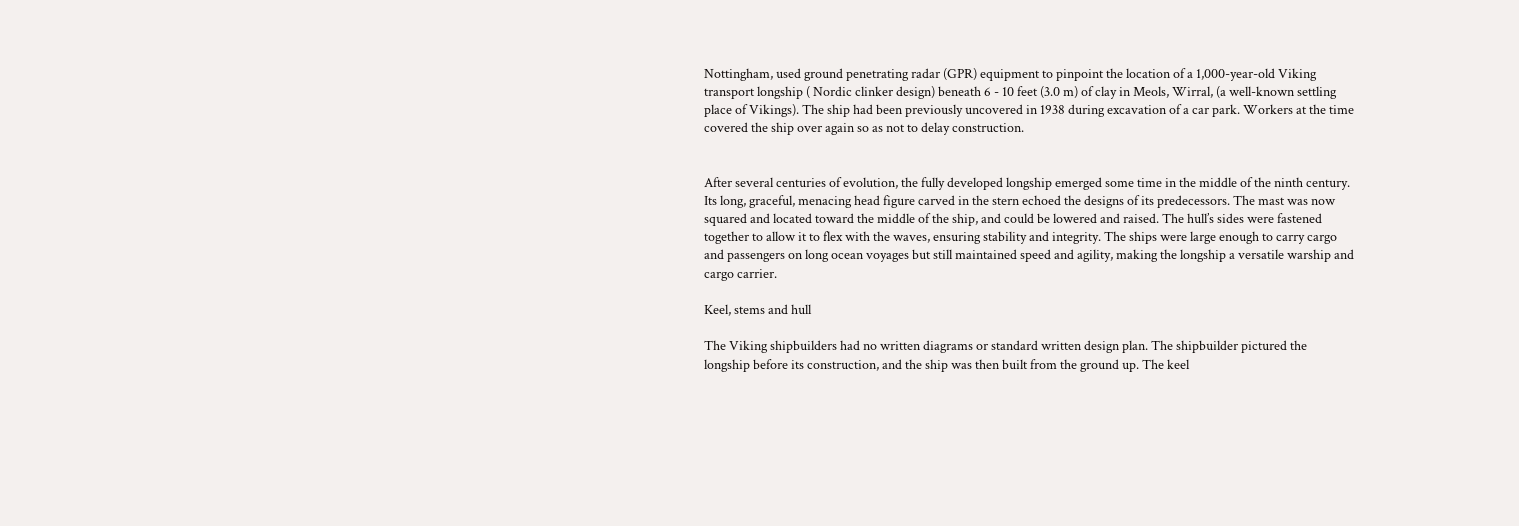Nottingham, used ground penetrating radar (GPR) equipment to pinpoint the location of a 1,000-year-old Viking transport longship ( Nordic clinker design) beneath 6 - 10 feet (3.0 m) of clay in Meols, Wirral, (a well-known settling place of Vikings). The ship had been previously uncovered in 1938 during excavation of a car park. Workers at the time covered the ship over again so as not to delay construction.


After several centuries of evolution, the fully developed longship emerged some time in the middle of the ninth century. Its long, graceful, menacing head figure carved in the stern echoed the designs of its predecessors. The mast was now squared and located toward the middle of the ship, and could be lowered and raised. The hull’s sides were fastened together to allow it to flex with the waves, ensuring stability and integrity. The ships were large enough to carry cargo and passengers on long ocean voyages but still maintained speed and agility, making the longship a versatile warship and cargo carrier.

Keel, stems and hull

The Viking shipbuilders had no written diagrams or standard written design plan. The shipbuilder pictured the longship before its construction, and the ship was then built from the ground up. The keel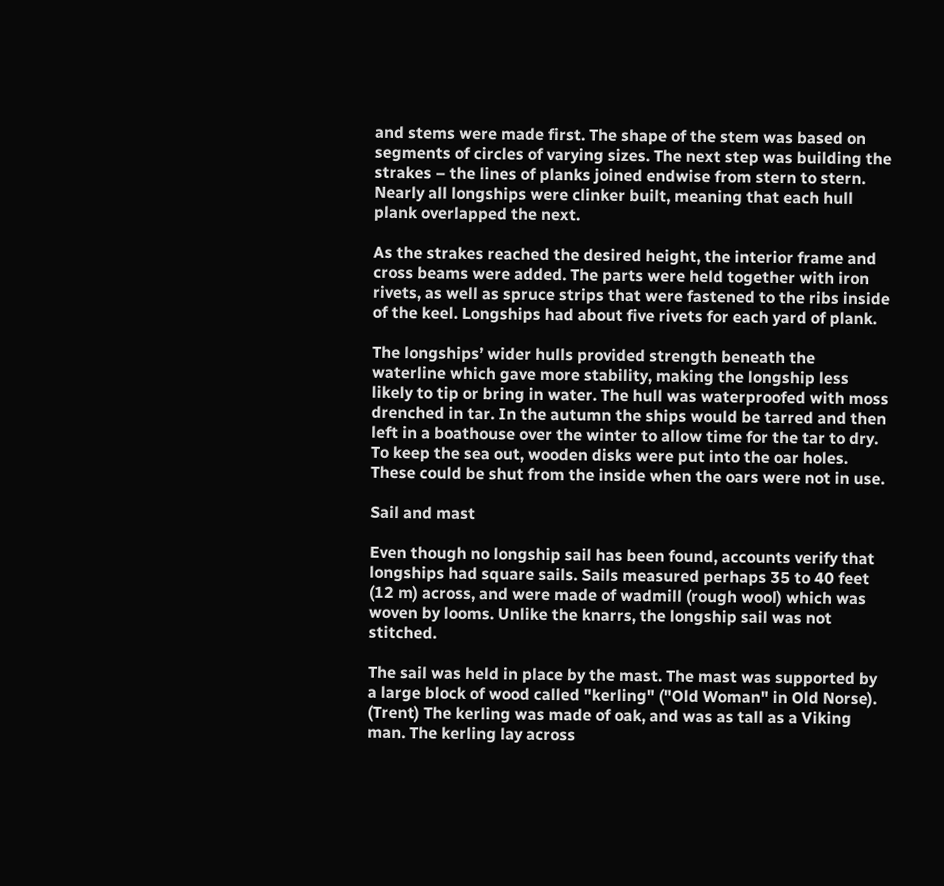and stems were made first. The shape of the stem was based on segments of circles of varying sizes. The next step was building the strakes – the lines of planks joined endwise from stern to stern. Nearly all longships were clinker built, meaning that each hull plank overlapped the next.

As the strakes reached the desired height, the interior frame and cross beams were added. The parts were held together with iron rivets, as well as spruce strips that were fastened to the ribs inside of the keel. Longships had about five rivets for each yard of plank.

The longships’ wider hulls provided strength beneath the waterline which gave more stability, making the longship less likely to tip or bring in water. The hull was waterproofed with moss drenched in tar. In the autumn the ships would be tarred and then left in a boathouse over the winter to allow time for the tar to dry. To keep the sea out, wooden disks were put into the oar holes. These could be shut from the inside when the oars were not in use.

Sail and mast

Even though no longship sail has been found, accounts verify that longships had square sails. Sails measured perhaps 35 to 40 feet (12 m) across, and were made of wadmill (rough wool) which was woven by looms. Unlike the knarrs, the longship sail was not stitched.

The sail was held in place by the mast. The mast was supported by a large block of wood called "kerling" ("Old Woman" in Old Norse). (Trent) The kerling was made of oak, and was as tall as a Viking man. The kerling lay across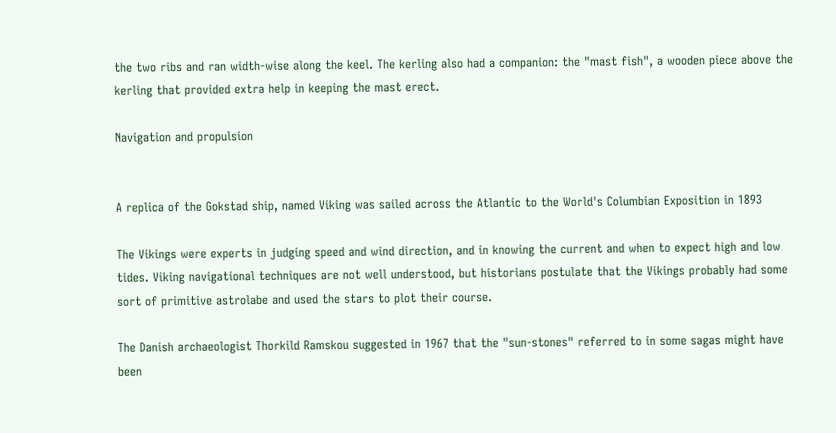the two ribs and ran width-wise along the keel. The kerling also had a companion: the "mast fish", a wooden piece above the kerling that provided extra help in keeping the mast erect.

Navigation and propulsion


A replica of the Gokstad ship, named Viking was sailed across the Atlantic to the World's Columbian Exposition in 1893

The Vikings were experts in judging speed and wind direction, and in knowing the current and when to expect high and low tides. Viking navigational techniques are not well understood, but historians postulate that the Vikings probably had some sort of primitive astrolabe and used the stars to plot their course.

The Danish archaeologist Thorkild Ramskou suggested in 1967 that the "sun-stones" referred to in some sagas might have been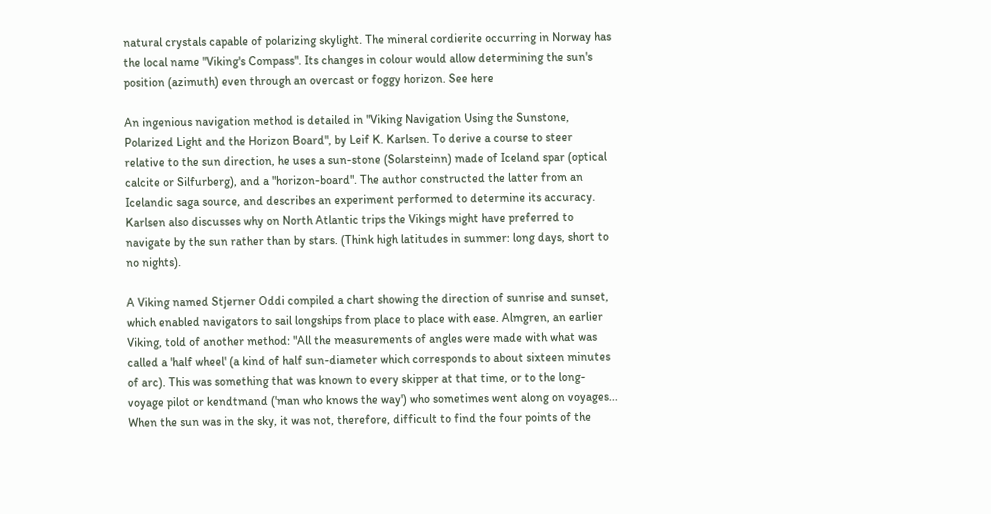natural crystals capable of polarizing skylight. The mineral cordierite occurring in Norway has the local name "Viking's Compass". Its changes in colour would allow determining the sun's position (azimuth) even through an overcast or foggy horizon. See here

An ingenious navigation method is detailed in "Viking Navigation Using the Sunstone, Polarized Light and the Horizon Board", by Leif K. Karlsen. To derive a course to steer relative to the sun direction, he uses a sun-stone (Solarsteinn) made of Iceland spar (optical calcite or Silfurberg), and a "horizon-board". The author constructed the latter from an Icelandic saga source, and describes an experiment performed to determine its accuracy. Karlsen also discusses why on North Atlantic trips the Vikings might have preferred to navigate by the sun rather than by stars. (Think high latitudes in summer: long days, short to no nights).

A Viking named Stjerner Oddi compiled a chart showing the direction of sunrise and sunset, which enabled navigators to sail longships from place to place with ease. Almgren, an earlier Viking, told of another method: "All the measurements of angles were made with what was called a 'half wheel' (a kind of half sun-diameter which corresponds to about sixteen minutes of arc). This was something that was known to every skipper at that time, or to the long-voyage pilot or kendtmand ('man who knows the way') who sometimes went along on voyages... When the sun was in the sky, it was not, therefore, difficult to find the four points of the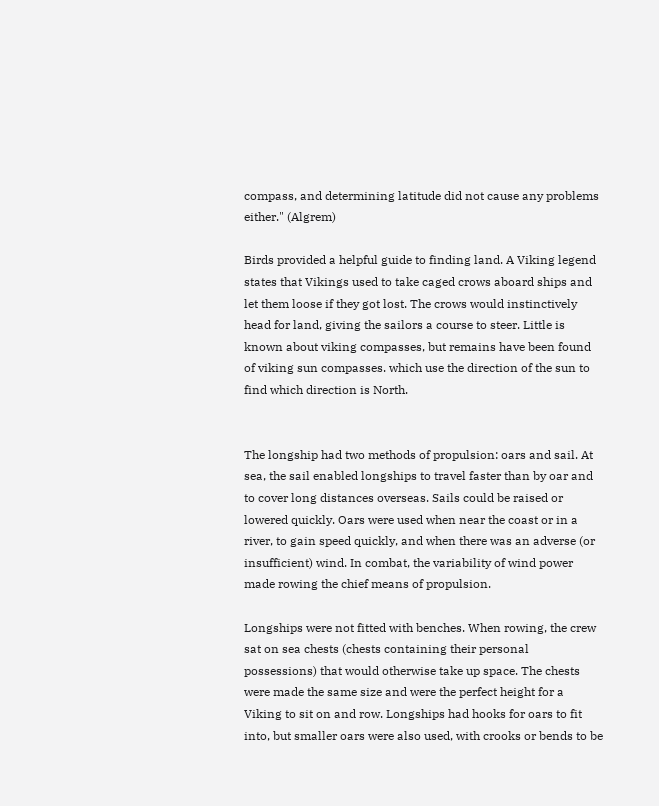compass, and determining latitude did not cause any problems either." (Algrem)

Birds provided a helpful guide to finding land. A Viking legend states that Vikings used to take caged crows aboard ships and let them loose if they got lost. The crows would instinctively head for land, giving the sailors a course to steer. Little is known about viking compasses, but remains have been found of viking sun compasses. which use the direction of the sun to find which direction is North.


The longship had two methods of propulsion: oars and sail. At sea, the sail enabled longships to travel faster than by oar and to cover long distances overseas. Sails could be raised or lowered quickly. Oars were used when near the coast or in a river, to gain speed quickly, and when there was an adverse (or insufficient) wind. In combat, the variability of wind power made rowing the chief means of propulsion.

Longships were not fitted with benches. When rowing, the crew sat on sea chests (chests containing their personal possessions) that would otherwise take up space. The chests were made the same size and were the perfect height for a Viking to sit on and row. Longships had hooks for oars to fit into, but smaller oars were also used, with crooks or bends to be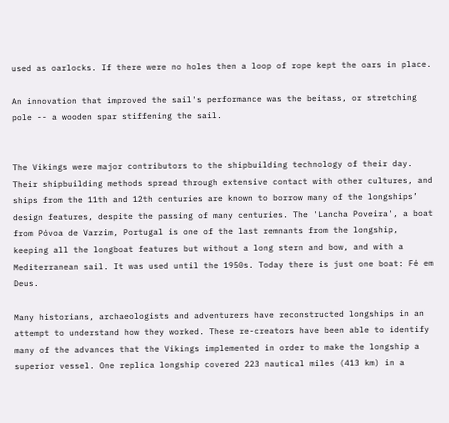used as oarlocks. If there were no holes then a loop of rope kept the oars in place.

An innovation that improved the sail's performance was the beitass, or stretching pole -- a wooden spar stiffening the sail.


The Vikings were major contributors to the shipbuilding technology of their day. Their shipbuilding methods spread through extensive contact with other cultures, and ships from the 11th and 12th centuries are known to borrow many of the longships’ design features, despite the passing of many centuries. The 'Lancha Poveira', a boat from Póvoa de Varzim, Portugal is one of the last remnants from the longship, keeping all the longboat features but without a long stern and bow, and with a Mediterranean sail. It was used until the 1950s. Today there is just one boat: Fé em Deus.

Many historians, archaeologists and adventurers have reconstructed longships in an attempt to understand how they worked. These re-creators have been able to identify many of the advances that the Vikings implemented in order to make the longship a superior vessel. One replica longship covered 223 nautical miles (413 km) in a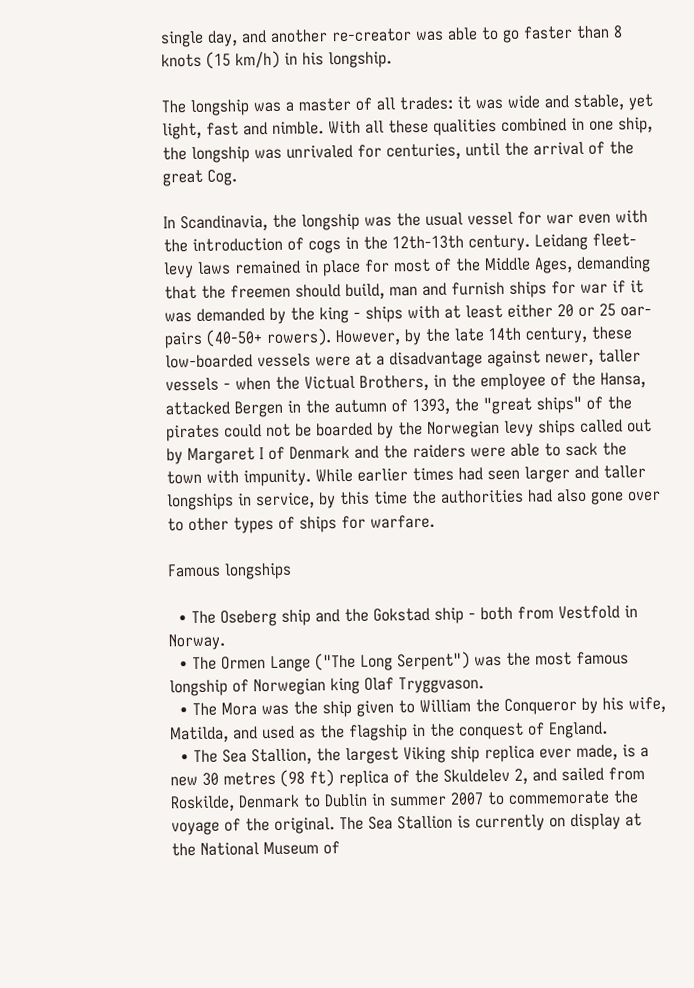single day, and another re-creator was able to go faster than 8 knots (15 km/h) in his longship.

The longship was a master of all trades: it was wide and stable, yet light, fast and nimble. With all these qualities combined in one ship, the longship was unrivaled for centuries, until the arrival of the great Cog.

In Scandinavia, the longship was the usual vessel for war even with the introduction of cogs in the 12th-13th century. Leidang fleet-levy laws remained in place for most of the Middle Ages, demanding that the freemen should build, man and furnish ships for war if it was demanded by the king - ships with at least either 20 or 25 oar-pairs (40-50+ rowers). However, by the late 14th century, these low-boarded vessels were at a disadvantage against newer, taller vessels - when the Victual Brothers, in the employee of the Hansa, attacked Bergen in the autumn of 1393, the "great ships" of the pirates could not be boarded by the Norwegian levy ships called out by Margaret I of Denmark and the raiders were able to sack the town with impunity. While earlier times had seen larger and taller longships in service, by this time the authorities had also gone over to other types of ships for warfare.

Famous longships

  • The Oseberg ship and the Gokstad ship - both from Vestfold in Norway.
  • The Ormen Lange ("The Long Serpent") was the most famous longship of Norwegian king Olaf Tryggvason.
  • The Mora was the ship given to William the Conqueror by his wife, Matilda, and used as the flagship in the conquest of England.
  • The Sea Stallion, the largest Viking ship replica ever made, is a new 30 metres (98 ft) replica of the Skuldelev 2, and sailed from Roskilde, Denmark to Dublin in summer 2007 to commemorate the voyage of the original. The Sea Stallion is currently on display at the National Museum of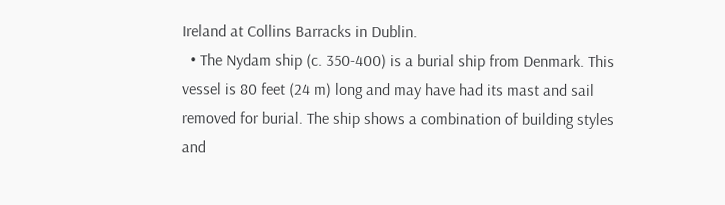Ireland at Collins Barracks in Dublin.
  • The Nydam ship (c. 350-400) is a burial ship from Denmark. This vessel is 80 feet (24 m) long and may have had its mast and sail removed for burial. The ship shows a combination of building styles and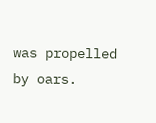was propelled by oars.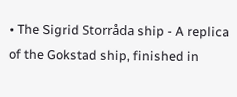• The Sigrid Storråda ship - A replica of the Gokstad ship, finished in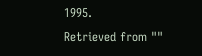1995.
Retrieved from ""